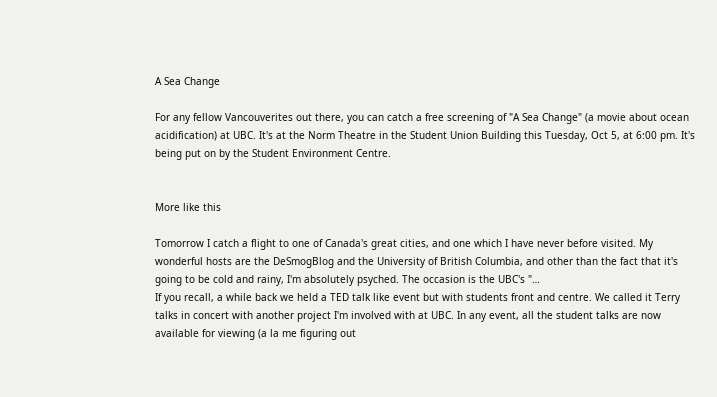A Sea Change

For any fellow Vancouverites out there, you can catch a free screening of "A Sea Change" (a movie about ocean acidification) at UBC. It's at the Norm Theatre in the Student Union Building this Tuesday, Oct 5, at 6:00 pm. It's being put on by the Student Environment Centre.


More like this

Tomorrow I catch a flight to one of Canada's great cities, and one which I have never before visited. My wonderful hosts are the DeSmogBlog and the University of British Columbia, and other than the fact that it's going to be cold and rainy, I'm absolutely psyched. The occasion is the UBC's "…
If you recall, a while back we held a TED talk like event but with students front and centre. We called it Terry talks in concert with another project I'm involved with at UBC. In any event, all the student talks are now available for viewing (a la me figuring out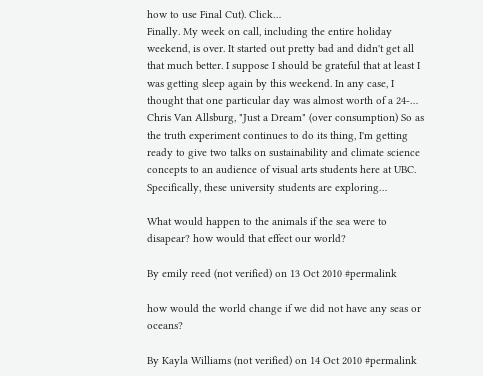how to use Final Cut). Click…
Finally. My week on call, including the entire holiday weekend, is over. It started out pretty bad and didn't get all that much better. I suppose I should be grateful that at least I was getting sleep again by this weekend. In any case, I thought that one particular day was almost worth of a 24-…
Chris Van Allsburg, "Just a Dream" (over consumption) So as the truth experiment continues to do its thing, I'm getting ready to give two talks on sustainability and climate science concepts to an audience of visual arts students here at UBC. Specifically, these university students are exploring…

What would happen to the animals if the sea were to disapear? how would that effect our world?

By emily reed (not verified) on 13 Oct 2010 #permalink

how would the world change if we did not have any seas or oceans?

By Kayla Williams (not verified) on 14 Oct 2010 #permalink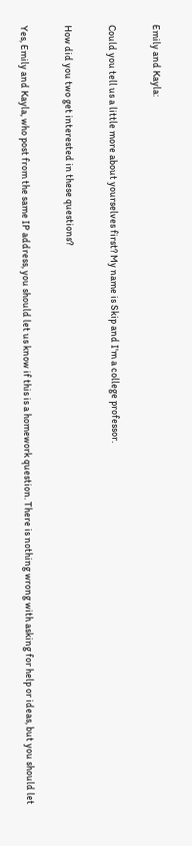Emily and Kayla:

Could you tell us a little more about yourselves first? My name is Skip and I'm a college professor.

How did you two get interested in these questions?

Yes, Emily and Kayla, who post from the same IP address, you should let us know if this is a homework question. There is nothing wrong with asking for help or ideas, but you should let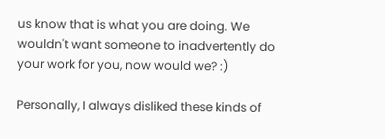us know that is what you are doing. We wouldn't want someone to inadvertently do your work for you, now would we? :)

Personally, I always disliked these kinds of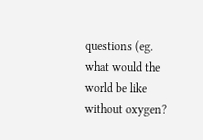questions (eg. what would the world be like without oxygen?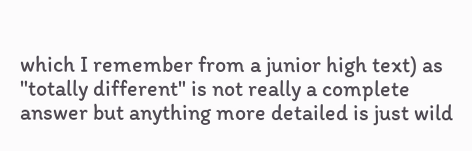which I remember from a junior high text) as "totally different" is not really a complete answer but anything more detailed is just wild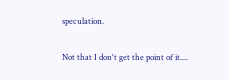speculation.

Not that I don't get the point of it....